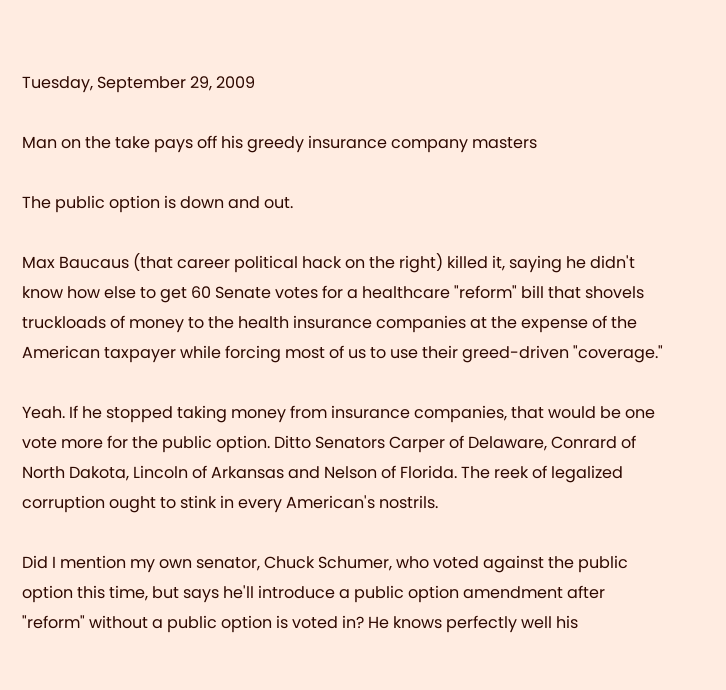Tuesday, September 29, 2009

Man on the take pays off his greedy insurance company masters

The public option is down and out.

Max Baucaus (that career political hack on the right) killed it, saying he didn't know how else to get 60 Senate votes for a healthcare "reform" bill that shovels truckloads of money to the health insurance companies at the expense of the American taxpayer while forcing most of us to use their greed-driven "coverage."

Yeah. If he stopped taking money from insurance companies, that would be one vote more for the public option. Ditto Senators Carper of Delaware, Conrard of North Dakota, Lincoln of Arkansas and Nelson of Florida. The reek of legalized corruption ought to stink in every American's nostrils.

Did I mention my own senator, Chuck Schumer, who voted against the public option this time, but says he'll introduce a public option amendment after "reform" without a public option is voted in? He knows perfectly well his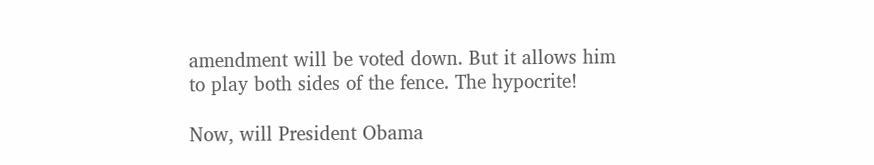amendment will be voted down. But it allows him to play both sides of the fence. The hypocrite!

Now, will President Obama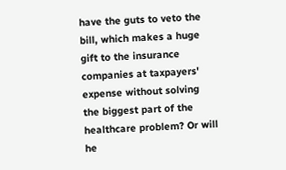have the guts to veto the bill, which makes a huge gift to the insurance companies at taxpayers' expense without solving the biggest part of the healthcare problem? Or will he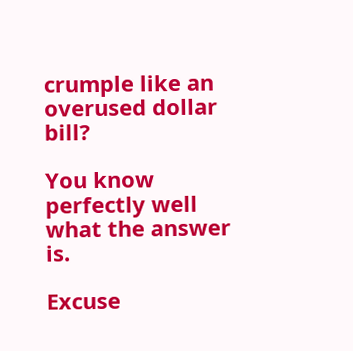crumple like an overused dollar bill?

You know perfectly well what the answer is.

Excuse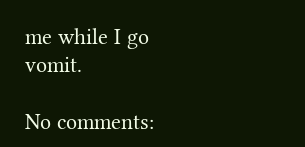me while I go vomit.

No comments: